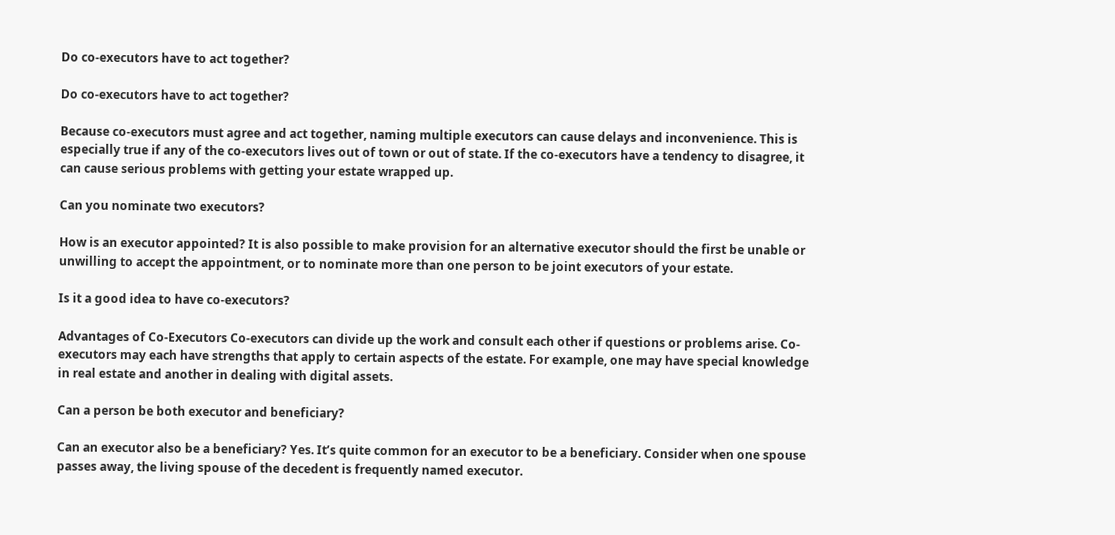Do co-executors have to act together?

Do co-executors have to act together?

Because co-executors must agree and act together, naming multiple executors can cause delays and inconvenience. This is especially true if any of the co-executors lives out of town or out of state. If the co-executors have a tendency to disagree, it can cause serious problems with getting your estate wrapped up.

Can you nominate two executors?

How is an executor appointed? It is also possible to make provision for an alternative executor should the first be unable or unwilling to accept the appointment, or to nominate more than one person to be joint executors of your estate.

Is it a good idea to have co-executors?

Advantages of Co-Executors Co-executors can divide up the work and consult each other if questions or problems arise. Co-executors may each have strengths that apply to certain aspects of the estate. For example, one may have special knowledge in real estate and another in dealing with digital assets.

Can a person be both executor and beneficiary?

Can an executor also be a beneficiary? Yes. It’s quite common for an executor to be a beneficiary. Consider when one spouse passes away, the living spouse of the decedent is frequently named executor.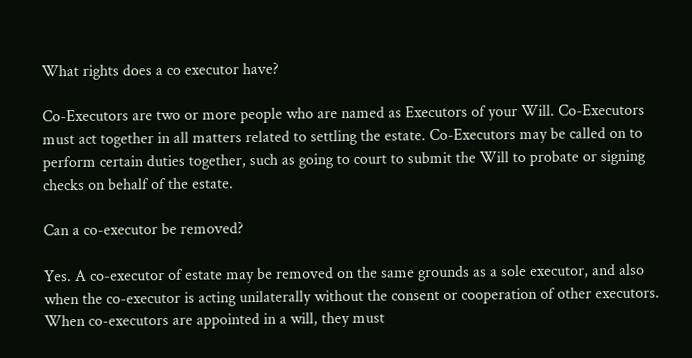What rights does a co executor have?

Co-Executors are two or more people who are named as Executors of your Will. Co-Executors must act together in all matters related to settling the estate. Co-Executors may be called on to perform certain duties together, such as going to court to submit the Will to probate or signing checks on behalf of the estate.

Can a co-executor be removed?

Yes. A co-executor of estate may be removed on the same grounds as a sole executor, and also when the co-executor is acting unilaterally without the consent or cooperation of other executors. When co-executors are appointed in a will, they must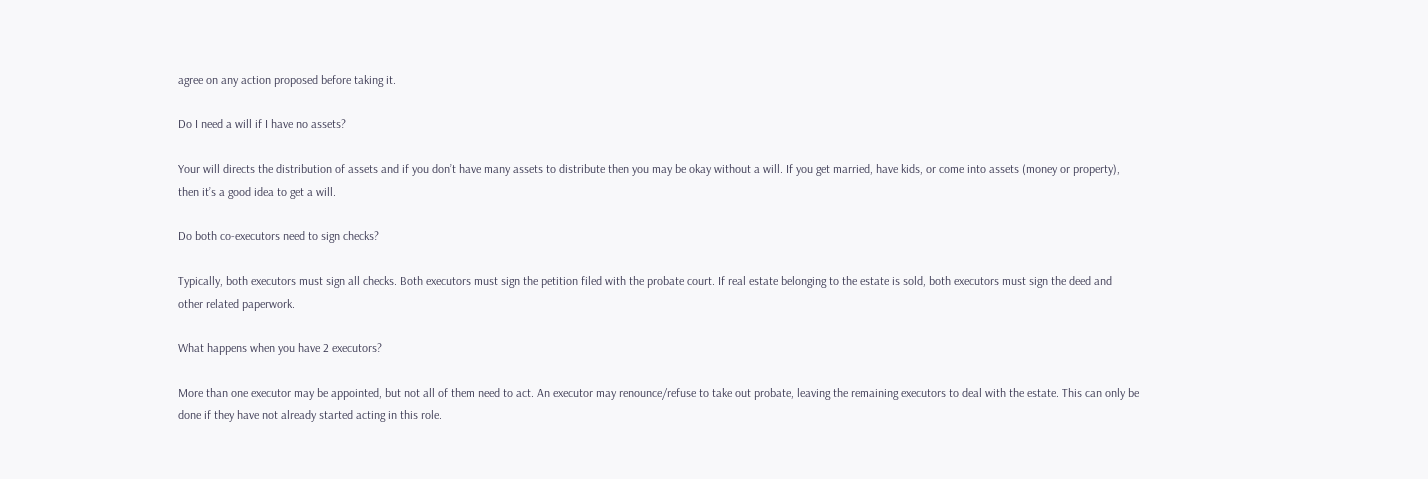agree on any action proposed before taking it.

Do I need a will if I have no assets?

Your will directs the distribution of assets and if you don’t have many assets to distribute then you may be okay without a will. If you get married, have kids, or come into assets (money or property), then it’s a good idea to get a will.

Do both co-executors need to sign checks?

Typically, both executors must sign all checks. Both executors must sign the petition filed with the probate court. If real estate belonging to the estate is sold, both executors must sign the deed and other related paperwork.

What happens when you have 2 executors?

More than one executor may be appointed, but not all of them need to act. An executor may renounce/refuse to take out probate, leaving the remaining executors to deal with the estate. This can only be done if they have not already started acting in this role.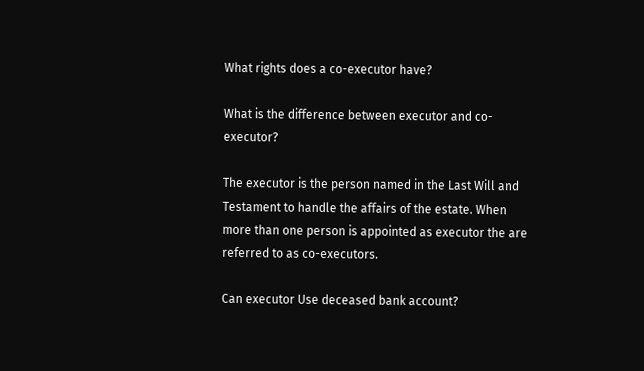What rights does a co-executor have?

What is the difference between executor and co-executor?

The executor is the person named in the Last Will and Testament to handle the affairs of the estate. When more than one person is appointed as executor the are referred to as co-executors.

Can executor Use deceased bank account?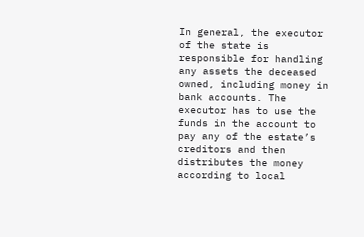In general, the executor of the state is responsible for handling any assets the deceased owned, including money in bank accounts. The executor has to use the funds in the account to pay any of the estate’s creditors and then distributes the money according to local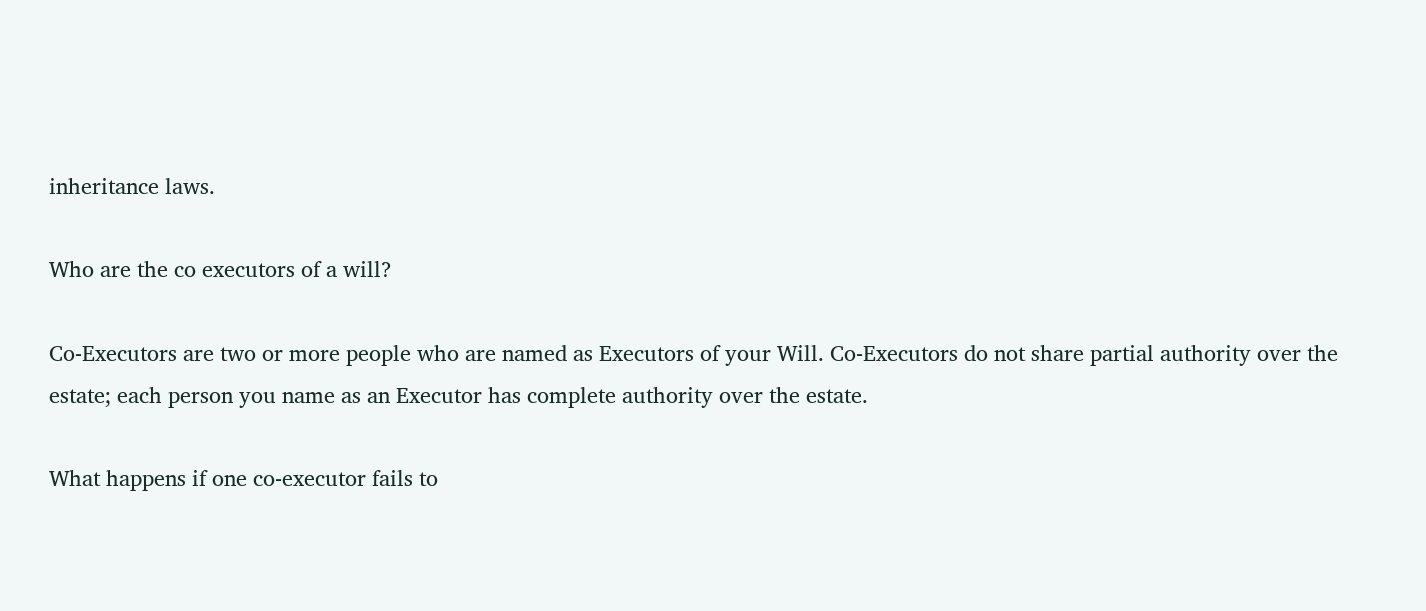inheritance laws.

Who are the co executors of a will?

Co-Executors are two or more people who are named as Executors of your Will. Co-Executors do not share partial authority over the estate; each person you name as an Executor has complete authority over the estate.

What happens if one co-executor fails to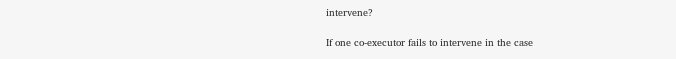intervene?

If one co-executor fails to intervene in the case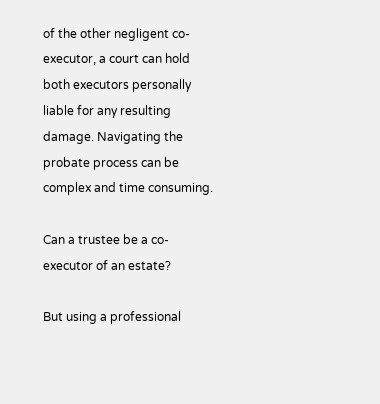of the other negligent co-executor, a court can hold both executors personally liable for any resulting damage. Navigating the probate process can be complex and time consuming.

Can a trustee be a co-executor of an estate?

But using a professional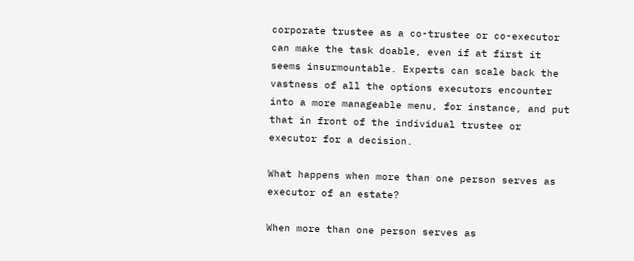corporate trustee as a co-trustee or co-executor can make the task doable, even if at first it seems insurmountable. Experts can scale back the vastness of all the options executors encounter into a more manageable menu, for instance, and put that in front of the individual trustee or executor for a decision.

What happens when more than one person serves as executor of an estate?

When more than one person serves as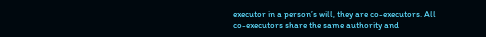executor in a person’s will, they are co-executors. All co-executors share the same authority and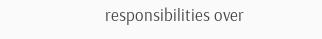responsibilities over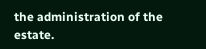the administration of the estate.